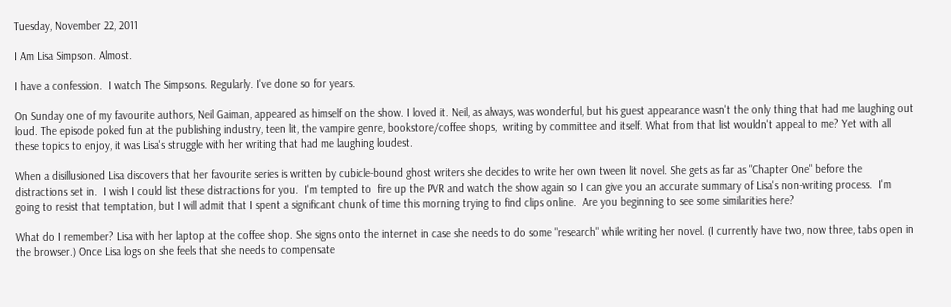Tuesday, November 22, 2011

I Am Lisa Simpson. Almost.

I have a confession.  I watch The Simpsons. Regularly. I've done so for years.

On Sunday one of my favourite authors, Neil Gaiman, appeared as himself on the show. I loved it. Neil, as always, was wonderful, but his guest appearance wasn't the only thing that had me laughing out loud. The episode poked fun at the publishing industry, teen lit, the vampire genre, bookstore/coffee shops,  writing by committee and itself. What from that list wouldn't appeal to me? Yet with all these topics to enjoy, it was Lisa's struggle with her writing that had me laughing loudest.

When a disillusioned Lisa discovers that her favourite series is written by cubicle-bound ghost writers she decides to write her own tween lit novel. She gets as far as "Chapter One" before the distractions set in.  I wish I could list these distractions for you.  I'm tempted to  fire up the PVR and watch the show again so I can give you an accurate summary of Lisa's non-writing process.  I'm going to resist that temptation, but I will admit that I spent a significant chunk of time this morning trying to find clips online.  Are you beginning to see some similarities here?

What do I remember? Lisa with her laptop at the coffee shop. She signs onto the internet in case she needs to do some "research" while writing her novel. (I currently have two, now three, tabs open in the browser.) Once Lisa logs on she feels that she needs to compensate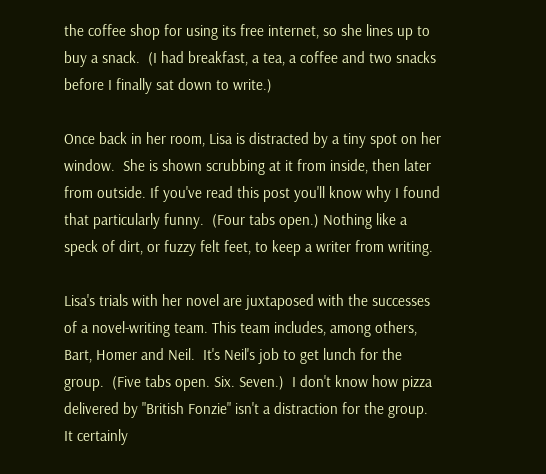the coffee shop for using its free internet, so she lines up to buy a snack.  (I had breakfast, a tea, a coffee and two snacks before I finally sat down to write.)

Once back in her room, Lisa is distracted by a tiny spot on her window.  She is shown scrubbing at it from inside, then later from outside. If you've read this post you'll know why I found that particularly funny.  (Four tabs open.) Nothing like a speck of dirt, or fuzzy felt feet, to keep a writer from writing.

Lisa's trials with her novel are juxtaposed with the successes of a novel-writing team. This team includes, among others, Bart, Homer and Neil.  It's Neil's job to get lunch for the group.  (Five tabs open. Six. Seven.)  I don't know how pizza delivered by "British Fonzie" isn't a distraction for the group.  It certainly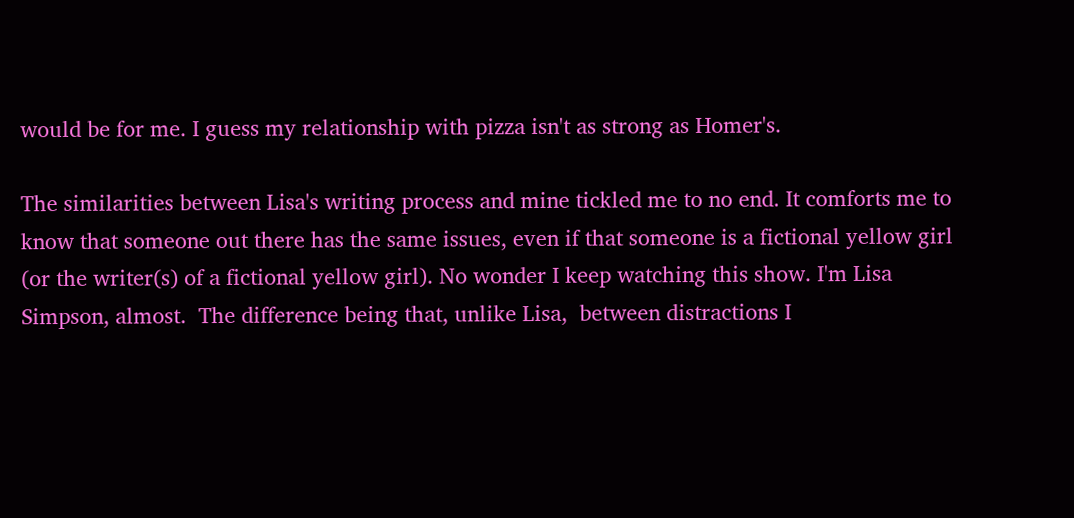would be for me. I guess my relationship with pizza isn't as strong as Homer's.

The similarities between Lisa's writing process and mine tickled me to no end. It comforts me to know that someone out there has the same issues, even if that someone is a fictional yellow girl (or the writer(s) of a fictional yellow girl). No wonder I keep watching this show. I'm Lisa Simpson, almost.  The difference being that, unlike Lisa,  between distractions I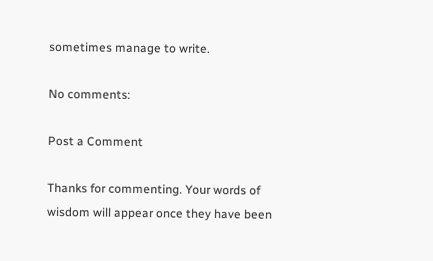sometimes manage to write.

No comments:

Post a Comment

Thanks for commenting. Your words of wisdom will appear once they have been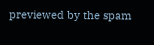previewed by the spam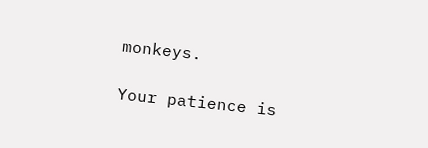monkeys.

Your patience is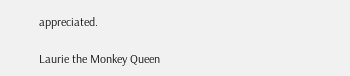appreciated.

Laurie the Monkey Queen